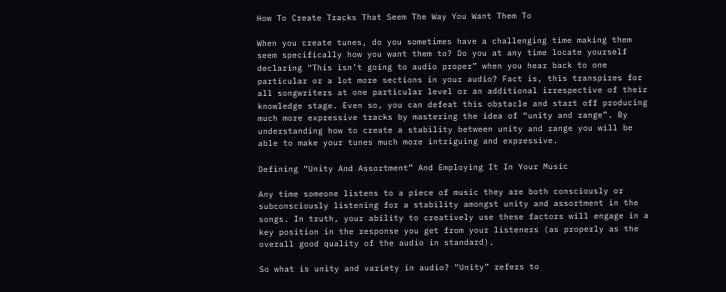How To Create Tracks That Seem The Way You Want Them To

When you create tunes, do you sometimes have a challenging time making them seem specifically how you want them to? Do you at any time locate yourself declaring “This isn’t going to audio proper” when you hear back to one particular or a lot more sections in your audio? Fact is, this transpires for all songwriters at one particular level or an additional irrespective of their knowledge stage. Even so, you can defeat this obstacle and start off producing much more expressive tracks by mastering the idea of “unity and range”. By understanding how to create a stability between unity and range you will be able to make your tunes much more intriguing and expressive.

Defining “Unity And Assortment” And Employing It In Your Music

Any time someone listens to a piece of music they are both consciously or subconsciously listening for a stability amongst unity and assortment in the songs. In truth, your ability to creatively use these factors will engage in a key position in the response you get from your listeners (as properly as the overall good quality of the audio in standard).

So what is unity and variety in audio? “Unity” refers to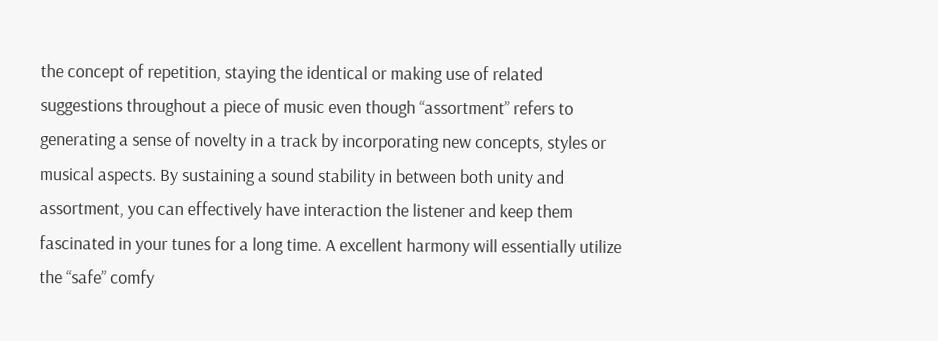the concept of repetition, staying the identical or making use of related suggestions throughout a piece of music even though “assortment” refers to generating a sense of novelty in a track by incorporating new concepts, styles or musical aspects. By sustaining a sound stability in between both unity and assortment, you can effectively have interaction the listener and keep them fascinated in your tunes for a long time. A excellent harmony will essentially utilize the “safe” comfy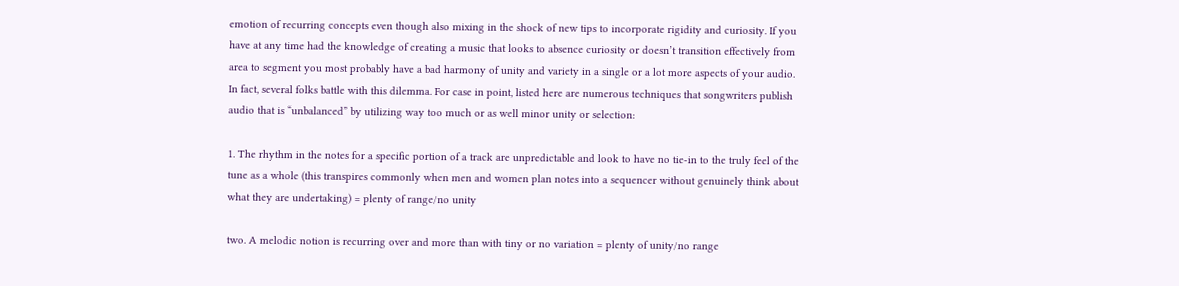emotion of recurring concepts even though also mixing in the shock of new tips to incorporate rigidity and curiosity. If you have at any time had the knowledge of creating a music that looks to absence curiosity or doesn’t transition effectively from area to segment you most probably have a bad harmony of unity and variety in a single or a lot more aspects of your audio. In fact, several folks battle with this dilemma. For case in point, listed here are numerous techniques that songwriters publish audio that is “unbalanced” by utilizing way too much or as well minor unity or selection:

1. The rhythm in the notes for a specific portion of a track are unpredictable and look to have no tie-in to the truly feel of the tune as a whole (this transpires commonly when men and women plan notes into a sequencer without genuinely think about what they are undertaking) = plenty of range/no unity

two. A melodic notion is recurring over and more than with tiny or no variation = plenty of unity/no range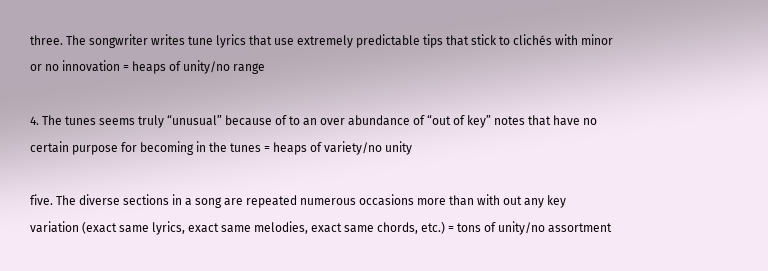three. The songwriter writes tune lyrics that use extremely predictable tips that stick to clichés with minor or no innovation = heaps of unity/no range

4. The tunes seems truly “unusual” because of to an over abundance of “out of key” notes that have no certain purpose for becoming in the tunes = heaps of variety/no unity

five. The diverse sections in a song are repeated numerous occasions more than with out any key variation (exact same lyrics, exact same melodies, exact same chords, etc.) = tons of unity/no assortment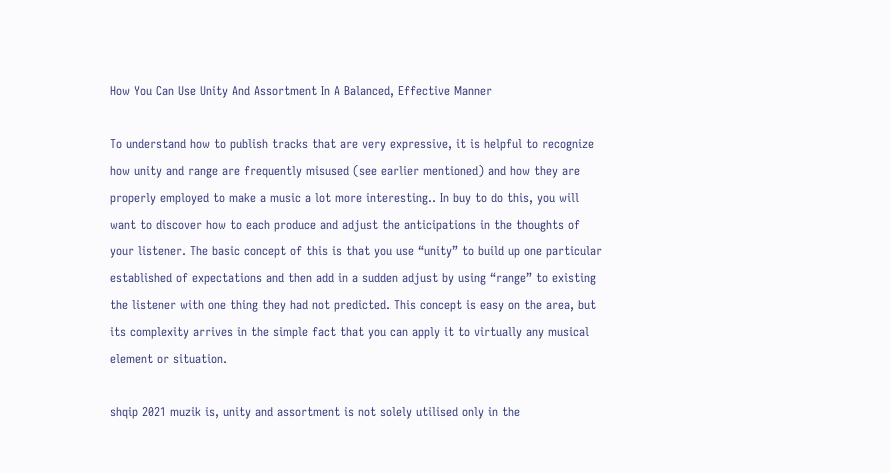How You Can Use Unity And Assortment In A Balanced, Effective Manner

To understand how to publish tracks that are very expressive, it is helpful to recognize how unity and range are frequently misused (see earlier mentioned) and how they are properly employed to make a music a lot more interesting.. In buy to do this, you will want to discover how to each produce and adjust the anticipations in the thoughts of your listener. The basic concept of this is that you use “unity” to build up one particular established of expectations and then add in a sudden adjust by using “range” to existing the listener with one thing they had not predicted. This concept is easy on the area, but its complexity arrives in the simple fact that you can apply it to virtually any musical element or situation.

shqip 2021 muzik is, unity and assortment is not solely utilised only in the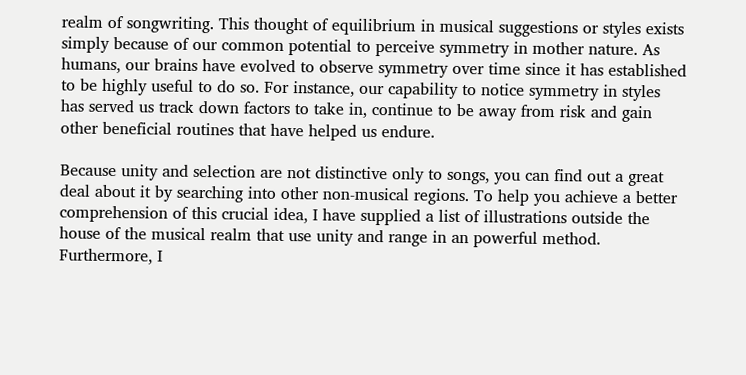realm of songwriting. This thought of equilibrium in musical suggestions or styles exists simply because of our common potential to perceive symmetry in mother nature. As humans, our brains have evolved to observe symmetry over time since it has established to be highly useful to do so. For instance, our capability to notice symmetry in styles has served us track down factors to take in, continue to be away from risk and gain other beneficial routines that have helped us endure.

Because unity and selection are not distinctive only to songs, you can find out a great deal about it by searching into other non-musical regions. To help you achieve a better comprehension of this crucial idea, I have supplied a list of illustrations outside the house of the musical realm that use unity and range in an powerful method. Furthermore, I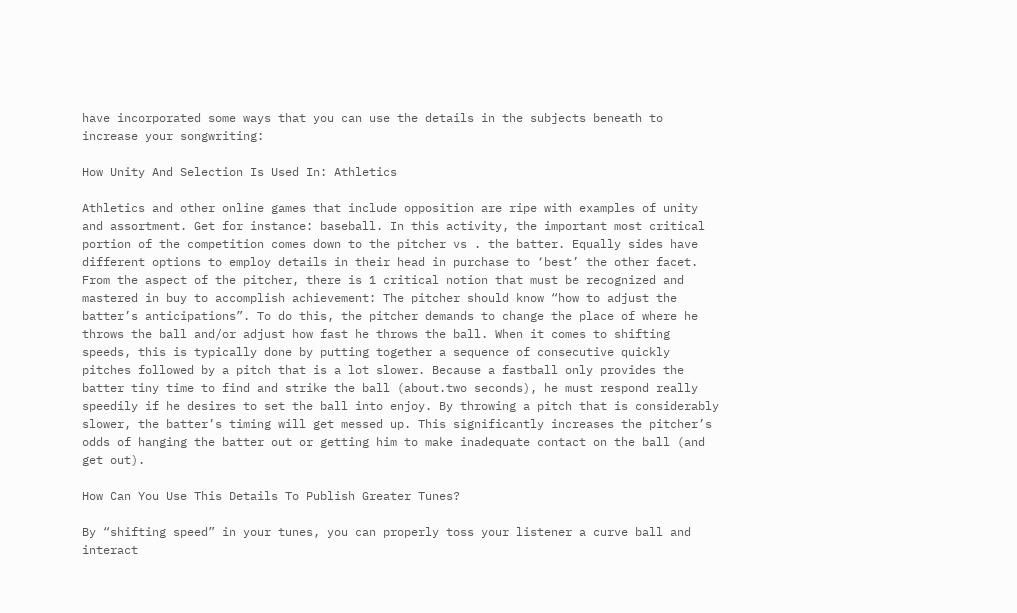have incorporated some ways that you can use the details in the subjects beneath to increase your songwriting:

How Unity And Selection Is Used In: Athletics

Athletics and other online games that include opposition are ripe with examples of unity and assortment. Get for instance: baseball. In this activity, the important most critical portion of the competition comes down to the pitcher vs . the batter. Equally sides have different options to employ details in their head in purchase to ‘best’ the other facet. From the aspect of the pitcher, there is 1 critical notion that must be recognized and mastered in buy to accomplish achievement: The pitcher should know “how to adjust the batter’s anticipations”. To do this, the pitcher demands to change the place of where he throws the ball and/or adjust how fast he throws the ball. When it comes to shifting speeds, this is typically done by putting together a sequence of consecutive quickly pitches followed by a pitch that is a lot slower. Because a fastball only provides the batter tiny time to find and strike the ball (about.two seconds), he must respond really speedily if he desires to set the ball into enjoy. By throwing a pitch that is considerably slower, the batter’s timing will get messed up. This significantly increases the pitcher’s odds of hanging the batter out or getting him to make inadequate contact on the ball (and get out).

How Can You Use This Details To Publish Greater Tunes?

By “shifting speed” in your tunes, you can properly toss your listener a curve ball and interact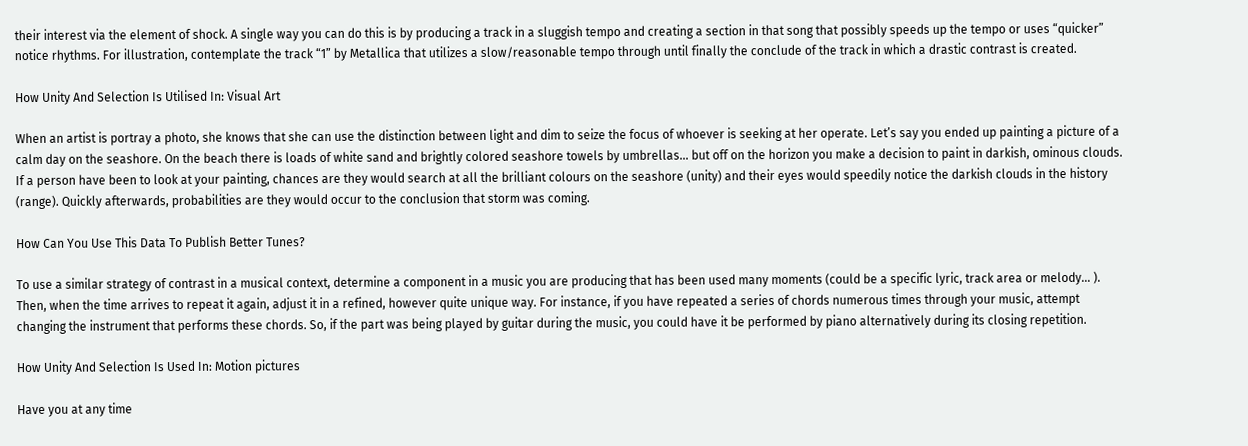their interest via the element of shock. A single way you can do this is by producing a track in a sluggish tempo and creating a section in that song that possibly speeds up the tempo or uses “quicker” notice rhythms. For illustration, contemplate the track “1” by Metallica that utilizes a slow/reasonable tempo through until finally the conclude of the track in which a drastic contrast is created.

How Unity And Selection Is Utilised In: Visual Art

When an artist is portray a photo, she knows that she can use the distinction between light and dim to seize the focus of whoever is seeking at her operate. Let’s say you ended up painting a picture of a calm day on the seashore. On the beach there is loads of white sand and brightly colored seashore towels by umbrellas… but off on the horizon you make a decision to paint in darkish, ominous clouds. If a person have been to look at your painting, chances are they would search at all the brilliant colours on the seashore (unity) and their eyes would speedily notice the darkish clouds in the history (range). Quickly afterwards, probabilities are they would occur to the conclusion that storm was coming.

How Can You Use This Data To Publish Better Tunes?

To use a similar strategy of contrast in a musical context, determine a component in a music you are producing that has been used many moments (could be a specific lyric, track area or melody… ). Then, when the time arrives to repeat it again, adjust it in a refined, however quite unique way. For instance, if you have repeated a series of chords numerous times through your music, attempt changing the instrument that performs these chords. So, if the part was being played by guitar during the music, you could have it be performed by piano alternatively during its closing repetition.

How Unity And Selection Is Used In: Motion pictures

Have you at any time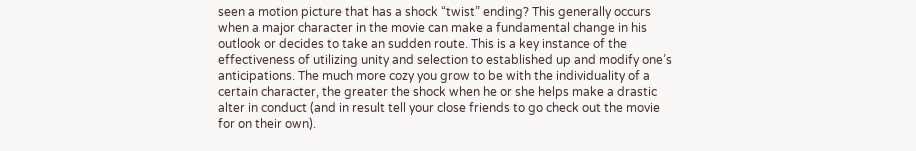seen a motion picture that has a shock “twist” ending? This generally occurs when a major character in the movie can make a fundamental change in his outlook or decides to take an sudden route. This is a key instance of the effectiveness of utilizing unity and selection to established up and modify one’s anticipations. The much more cozy you grow to be with the individuality of a certain character, the greater the shock when he or she helps make a drastic alter in conduct (and in result tell your close friends to go check out the movie for on their own).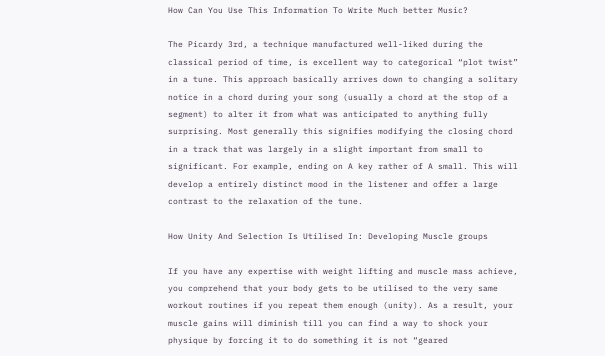How Can You Use This Information To Write Much better Music?

The Picardy 3rd, a technique manufactured well-liked during the classical period of time, is excellent way to categorical “plot twist” in a tune. This approach basically arrives down to changing a solitary notice in a chord during your song (usually a chord at the stop of a segment) to alter it from what was anticipated to anything fully surprising. Most generally this signifies modifying the closing chord in a track that was largely in a slight important from small to significant. For example, ending on A key rather of A small. This will develop a entirely distinct mood in the listener and offer a large contrast to the relaxation of the tune.

How Unity And Selection Is Utilised In: Developing Muscle groups

If you have any expertise with weight lifting and muscle mass achieve, you comprehend that your body gets to be utilised to the very same workout routines if you repeat them enough (unity). As a result, your muscle gains will diminish till you can find a way to shock your physique by forcing it to do something it is not “geared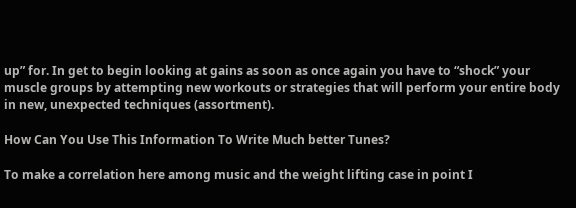up” for. In get to begin looking at gains as soon as once again you have to “shock” your muscle groups by attempting new workouts or strategies that will perform your entire body in new, unexpected techniques (assortment).

How Can You Use This Information To Write Much better Tunes?

To make a correlation here among music and the weight lifting case in point I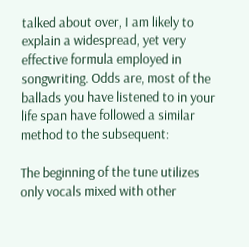talked about over, I am likely to explain a widespread, yet very effective formula employed in songwriting. Odds are, most of the ballads you have listened to in your life span have followed a similar method to the subsequent:

The beginning of the tune utilizes only vocals mixed with other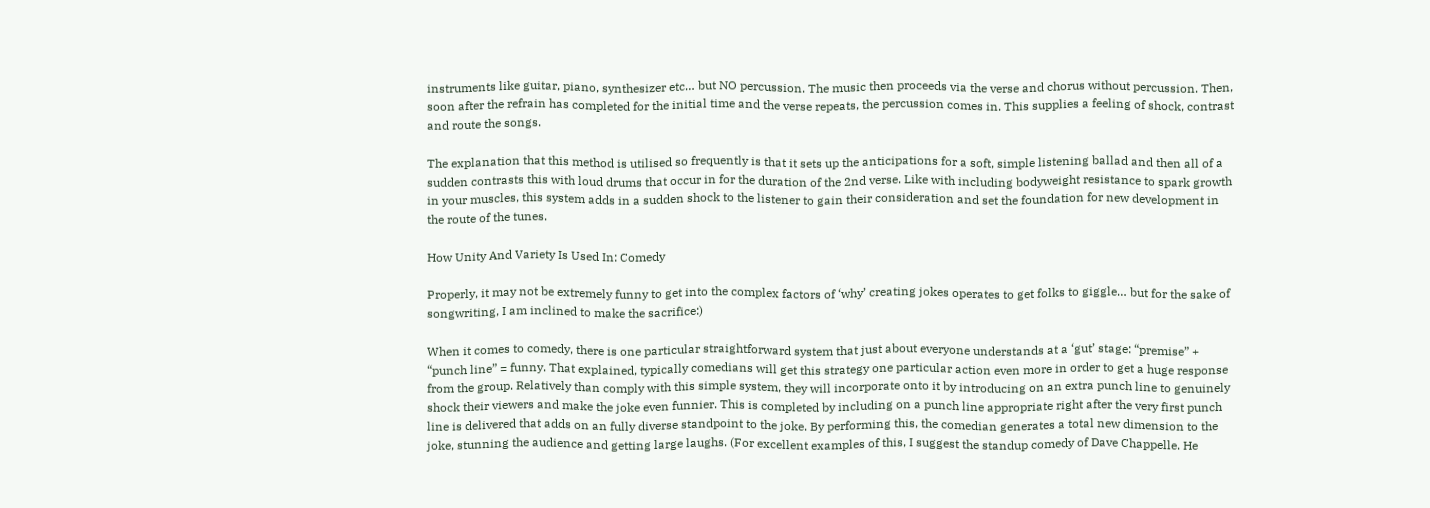instruments like guitar, piano, synthesizer etc… but NO percussion. The music then proceeds via the verse and chorus without percussion. Then, soon after the refrain has completed for the initial time and the verse repeats, the percussion comes in. This supplies a feeling of shock, contrast and route the songs.

The explanation that this method is utilised so frequently is that it sets up the anticipations for a soft, simple listening ballad and then all of a sudden contrasts this with loud drums that occur in for the duration of the 2nd verse. Like with including bodyweight resistance to spark growth in your muscles, this system adds in a sudden shock to the listener to gain their consideration and set the foundation for new development in the route of the tunes.

How Unity And Variety Is Used In: Comedy

Properly, it may not be extremely funny to get into the complex factors of ‘why’ creating jokes operates to get folks to giggle… but for the sake of songwriting, I am inclined to make the sacrifice:)

When it comes to comedy, there is one particular straightforward system that just about everyone understands at a ‘gut’ stage: “premise” + “punch line” = funny. That explained, typically comedians will get this strategy one particular action even more in order to get a huge response from the group. Relatively than comply with this simple system, they will incorporate onto it by introducing on an extra punch line to genuinely shock their viewers and make the joke even funnier. This is completed by including on a punch line appropriate right after the very first punch line is delivered that adds on an fully diverse standpoint to the joke. By performing this, the comedian generates a total new dimension to the joke, stunning the audience and getting large laughs. (For excellent examples of this, I suggest the standup comedy of Dave Chappelle. He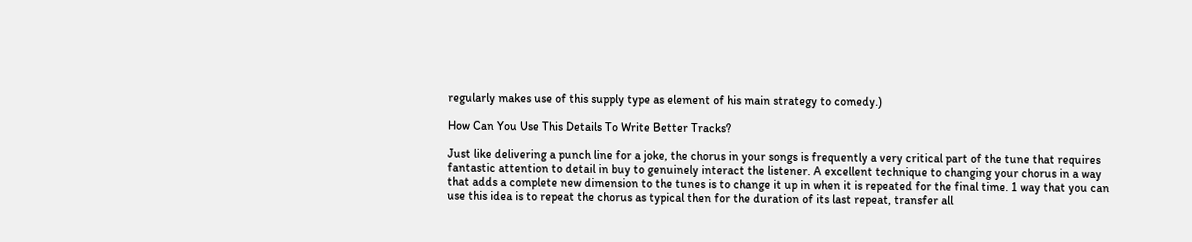regularly makes use of this supply type as element of his main strategy to comedy.)

How Can You Use This Details To Write Better Tracks?

Just like delivering a punch line for a joke, the chorus in your songs is frequently a very critical part of the tune that requires fantastic attention to detail in buy to genuinely interact the listener. A excellent technique to changing your chorus in a way that adds a complete new dimension to the tunes is to change it up in when it is repeated for the final time. 1 way that you can use this idea is to repeat the chorus as typical then for the duration of its last repeat, transfer all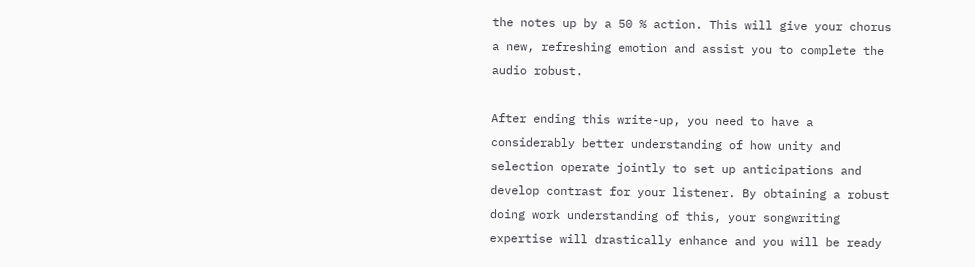the notes up by a 50 % action. This will give your chorus a new, refreshing emotion and assist you to complete the audio robust.

After ending this write-up, you need to have a considerably better understanding of how unity and selection operate jointly to set up anticipations and develop contrast for your listener. By obtaining a robust doing work understanding of this, your songwriting expertise will drastically enhance and you will be ready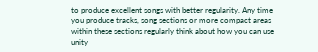to produce excellent songs with better regularity. Any time you produce tracks, song sections or more compact areas within these sections regularly think about how you can use unity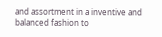and assortment in a inventive and balanced fashion to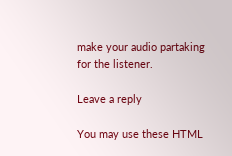make your audio partaking for the listener.

Leave a reply

You may use these HTML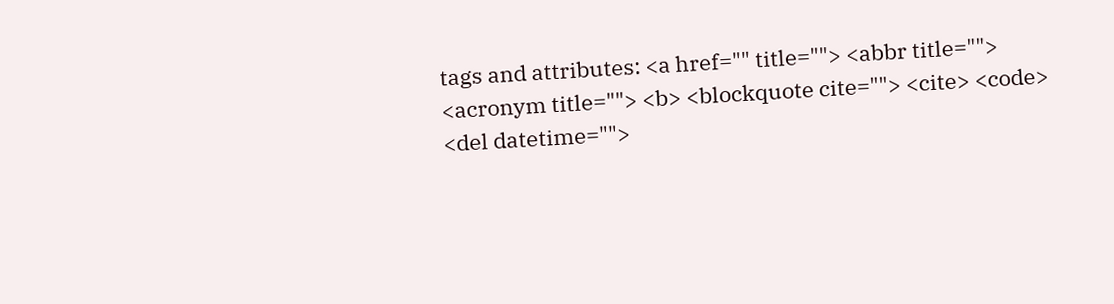tags and attributes: <a href="" title=""> <abbr title=""> <acronym title=""> <b> <blockquote cite=""> <cite> <code> <del datetime="">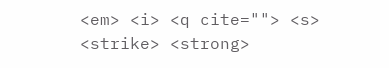<em> <i> <q cite=""> <s> <strike> <strong>